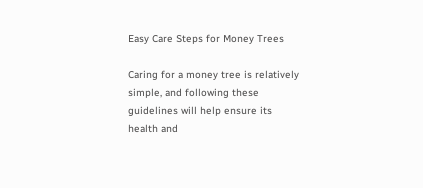Easy Care Steps for Money Trees

Caring for a money tree is relatively simple, and following these guidelines will help ensure its health and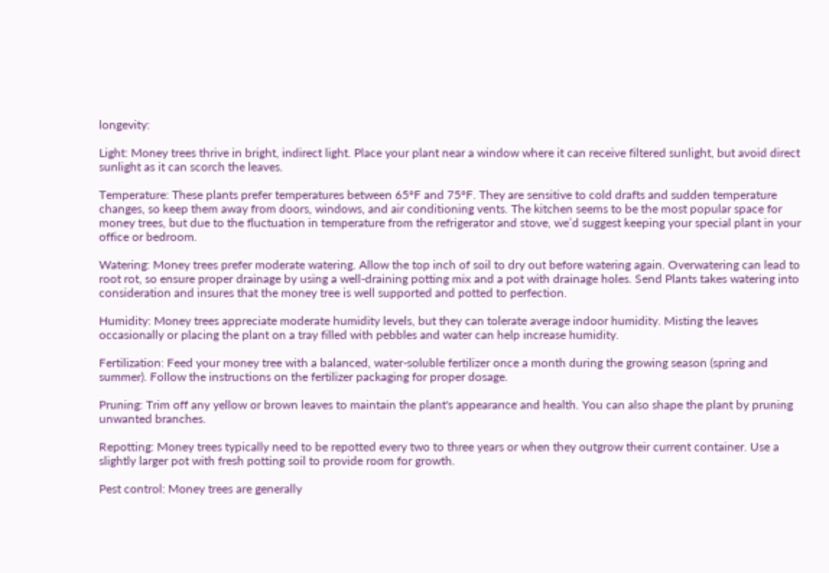longevity:

Light: Money trees thrive in bright, indirect light. Place your plant near a window where it can receive filtered sunlight, but avoid direct sunlight as it can scorch the leaves.

Temperature: These plants prefer temperatures between 65°F and 75°F. They are sensitive to cold drafts and sudden temperature changes, so keep them away from doors, windows, and air conditioning vents. The kitchen seems to be the most popular space for money trees, but due to the fluctuation in temperature from the refrigerator and stove, we’d suggest keeping your special plant in your office or bedroom.

Watering: Money trees prefer moderate watering. Allow the top inch of soil to dry out before watering again. Overwatering can lead to root rot, so ensure proper drainage by using a well-draining potting mix and a pot with drainage holes. Send Plants takes watering into consideration and insures that the money tree is well supported and potted to perfection.

Humidity: Money trees appreciate moderate humidity levels, but they can tolerate average indoor humidity. Misting the leaves occasionally or placing the plant on a tray filled with pebbles and water can help increase humidity.

Fertilization: Feed your money tree with a balanced, water-soluble fertilizer once a month during the growing season (spring and summer). Follow the instructions on the fertilizer packaging for proper dosage.

Pruning: Trim off any yellow or brown leaves to maintain the plant's appearance and health. You can also shape the plant by pruning unwanted branches.

Repotting: Money trees typically need to be repotted every two to three years or when they outgrow their current container. Use a slightly larger pot with fresh potting soil to provide room for growth.

Pest control: Money trees are generally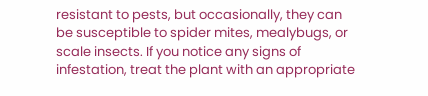resistant to pests, but occasionally, they can be susceptible to spider mites, mealybugs, or scale insects. If you notice any signs of infestation, treat the plant with an appropriate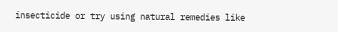insecticide or try using natural remedies like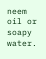neem oil or soapy water.